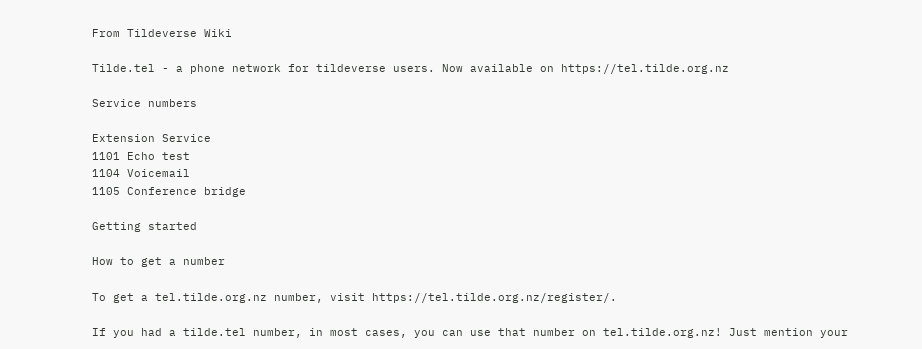From Tildeverse Wiki

Tilde.tel - a phone network for tildeverse users. Now available on https://tel.tilde.org.nz

Service numbers

Extension Service
1101 Echo test
1104 Voicemail
1105 Conference bridge

Getting started

How to get a number

To get a tel.tilde.org.nz number, visit https://tel.tilde.org.nz/register/.

If you had a tilde.tel number, in most cases, you can use that number on tel.tilde.org.nz! Just mention your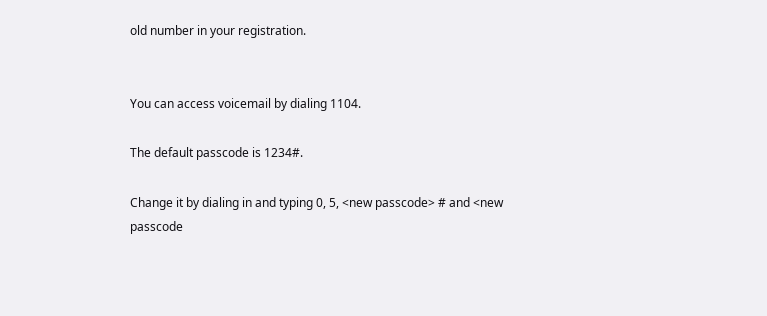old number in your registration.


You can access voicemail by dialing 1104.

The default passcode is 1234#.

Change it by dialing in and typing 0, 5, <new passcode> # and <new passcode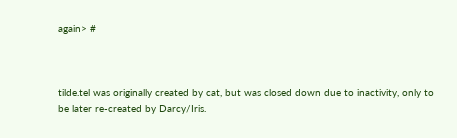again> #



tilde.tel was originally created by cat, but was closed down due to inactivity, only to be later re-created by Darcy/Iris.